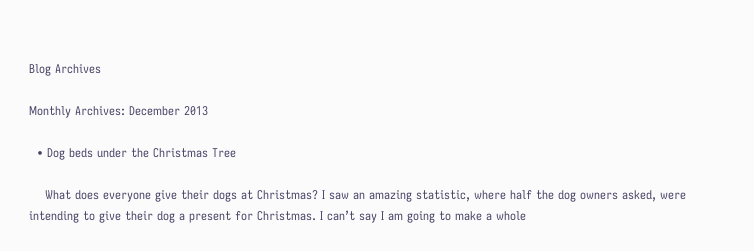Blog Archives

Monthly Archives: December 2013

  • Dog beds under the Christmas Tree

    What does everyone give their dogs at Christmas? I saw an amazing statistic, where half the dog owners asked, were intending to give their dog a present for Christmas. I can’t say I am going to make a whole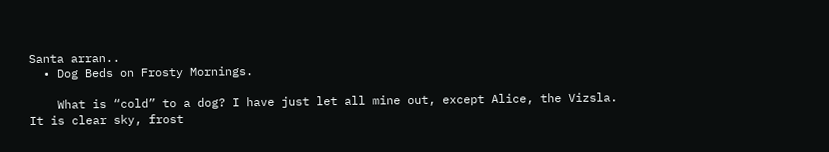Santa arran..
  • Dog Beds on Frosty Mornings.

    What is “cold” to a dog? I have just let all mine out, except Alice, the Vizsla. It is clear sky, frost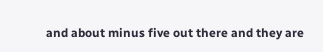and about minus five out there and they are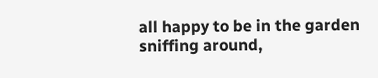all happy to be in the garden sniffing around,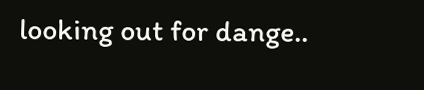looking out for dange..